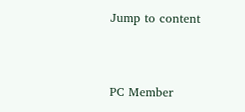Jump to content


PC Member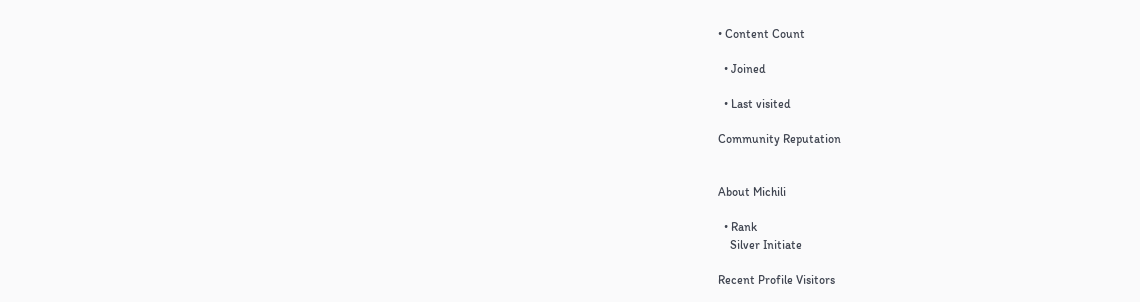• Content Count

  • Joined

  • Last visited

Community Reputation


About Michili

  • Rank
    Silver Initiate

Recent Profile Visitors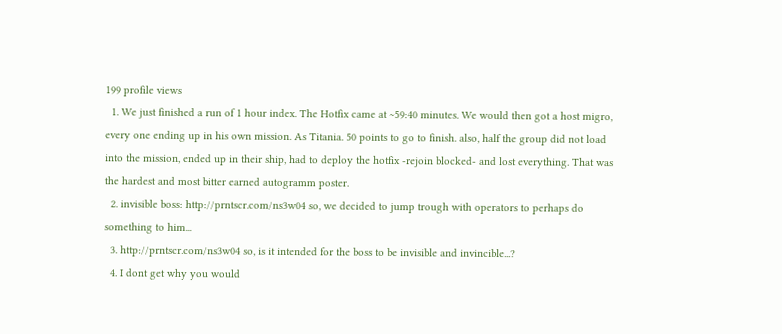199 profile views
  1. We just finished a run of 1 hour index. The Hotfix came at ~59:40 minutes. We would then got a host migro, every one ending up in his own mission. As Titania. 50 points to go to finish. also, half the group did not load into the mission, ended up in their ship, had to deploy the hotfix -rejoin blocked- and lost everything. That was the hardest and most bitter earned autogramm poster.
  2. invisible boss: http://prntscr.com/ns3w04 so, we decided to jump trough with operators to perhaps do something to him...
  3. http://prntscr.com/ns3w04 so, is it intended for the boss to be invisible and invincible...?
  4. I dont get why you would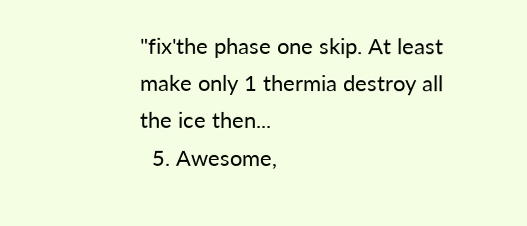"fix'the phase one skip. At least make only 1 thermia destroy all the ice then...
  5. Awesome,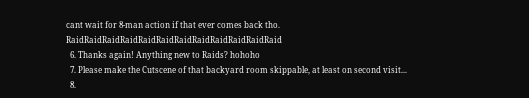cant wait for 8-man action if that ever comes back tho. RaidRaidRaidRaidRaidRaidRaidRaidRaidRaidRaidRaid
  6. Thanks again! Anything new to Raids? hohoho
  7. Please make the Cutscene of that backyard room skippable, at least on second visit...
  8.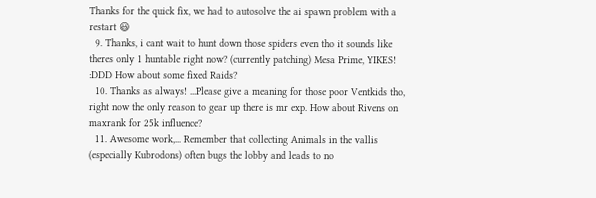Thanks for the quick fix, we had to autosolve the ai spawn problem with a restart 😃
  9. Thanks, i cant wait to hunt down those spiders even tho it sounds like theres only 1 huntable right now? (currently patching) Mesa Prime, YIKES! :DDD How about some fixed Raids?
  10. Thanks as always! ...Please give a meaning for those poor Ventkids tho, right now the only reason to gear up there is mr exp. How about Rivens on maxrank for 25k influence?
  11. Awesome work,... Remember that collecting Animals in the vallis (especially Kubrodons) often bugs the lobby and leads to no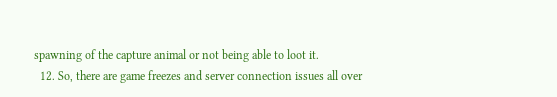spawning of the capture animal or not being able to loot it.
  12. So, there are game freezes and server connection issues all over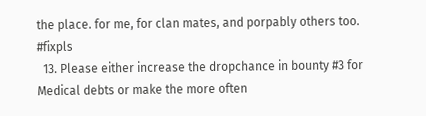the place. for me, for clan mates, and porpably others too. #fixpls
  13. Please either increase the dropchance in bounty #3 for Medical debts or make the more often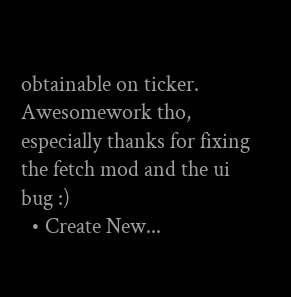obtainable on ticker. Awesomework tho, especially thanks for fixing the fetch mod and the ui bug :)
  • Create New...